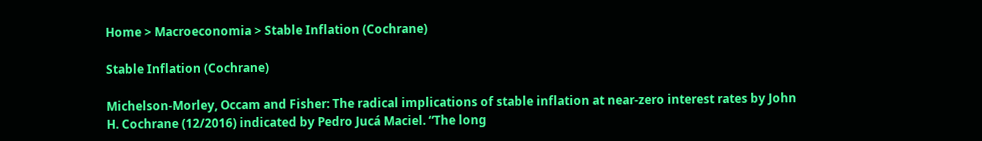Home > Macroeconomia > Stable Inflation (Cochrane)

Stable Inflation (Cochrane)

Michelson-Morley, Occam and Fisher: The radical implications of stable inflation at near-zero interest rates by John H. Cochrane (12/2016) indicated by Pedro Jucá Maciel. “The long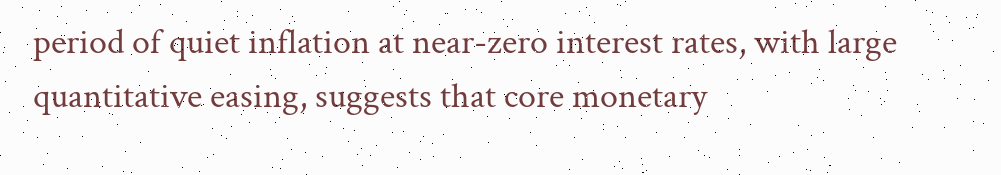period of quiet inflation at near-zero interest rates, with large quantitative easing, suggests that core monetary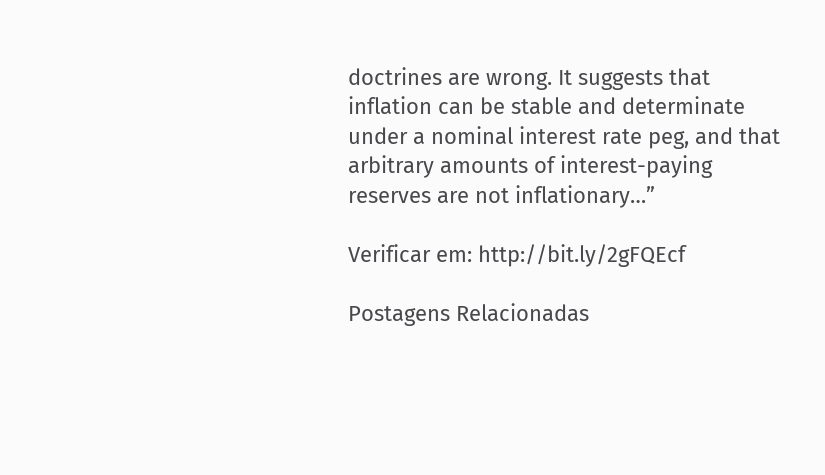doctrines are wrong. It suggests that inflation can be stable and determinate under a nominal interest rate peg, and that arbitrary amounts of interest-paying reserves are not inflationary…”

Verificar em: http://bit.ly/2gFQEcf

Postagens Relacionadas